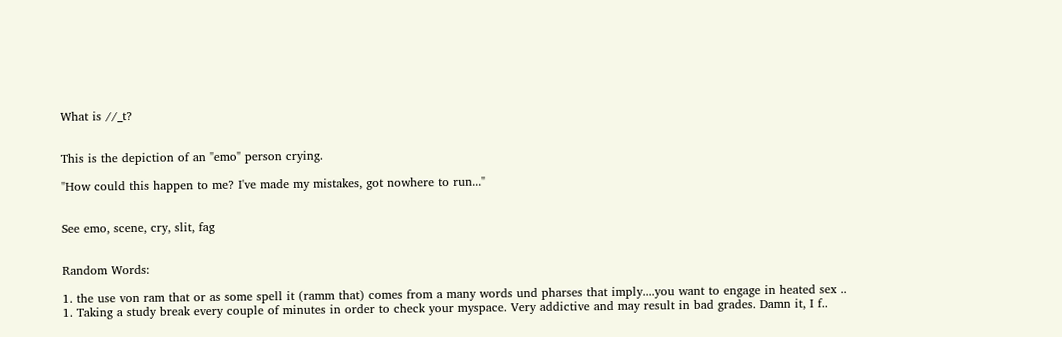What is //_t?


This is the depiction of an "emo" person crying.

"How could this happen to me? I've made my mistakes, got nowhere to run..."


See emo, scene, cry, slit, fag


Random Words:

1. the use von ram that or as some spell it (ramm that) comes from a many words und pharses that imply....you want to engage in heated sex ..
1. Taking a study break every couple of minutes in order to check your myspace. Very addictive and may result in bad grades. Damn it, I f..